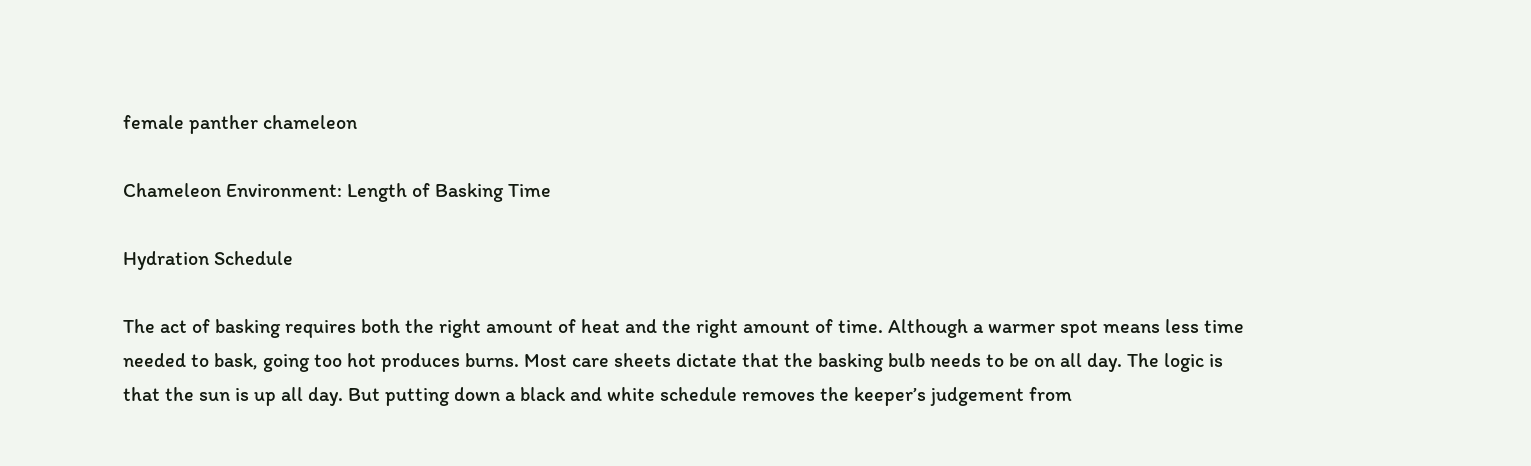female panther chameleon

Chameleon Environment: Length of Basking Time

Hydration Schedule

The act of basking requires both the right amount of heat and the right amount of time. Although a warmer spot means less time needed to bask, going too hot produces burns. Most care sheets dictate that the basking bulb needs to be on all day. The logic is that the sun is up all day. But putting down a black and white schedule removes the keeper’s judgement from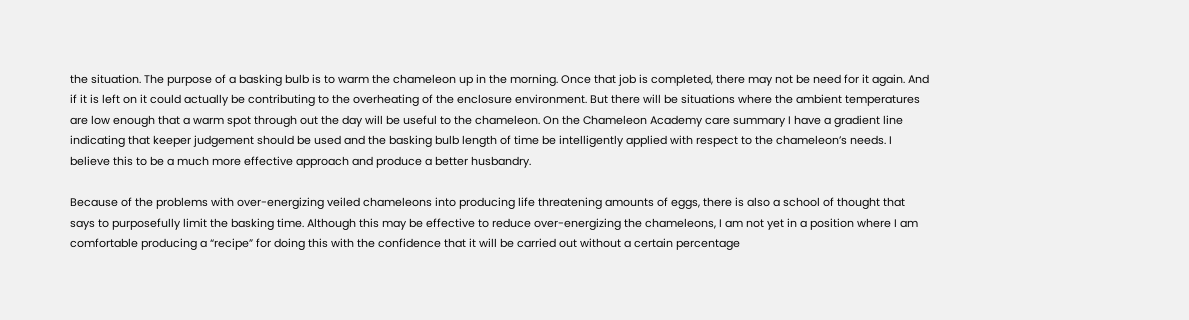the situation. The purpose of a basking bulb is to warm the chameleon up in the morning. Once that job is completed, there may not be need for it again. And if it is left on it could actually be contributing to the overheating of the enclosure environment. But there will be situations where the ambient temperatures are low enough that a warm spot through out the day will be useful to the chameleon. On the Chameleon Academy care summary I have a gradient line indicating that keeper judgement should be used and the basking bulb length of time be intelligently applied with respect to the chameleon’s needs. I believe this to be a much more effective approach and produce a better husbandry.

Because of the problems with over-energizing veiled chameleons into producing life threatening amounts of eggs, there is also a school of thought that says to purposefully limit the basking time. Although this may be effective to reduce over-energizing the chameleons, I am not yet in a position where I am comfortable producing a “recipe” for doing this with the confidence that it will be carried out without a certain percentage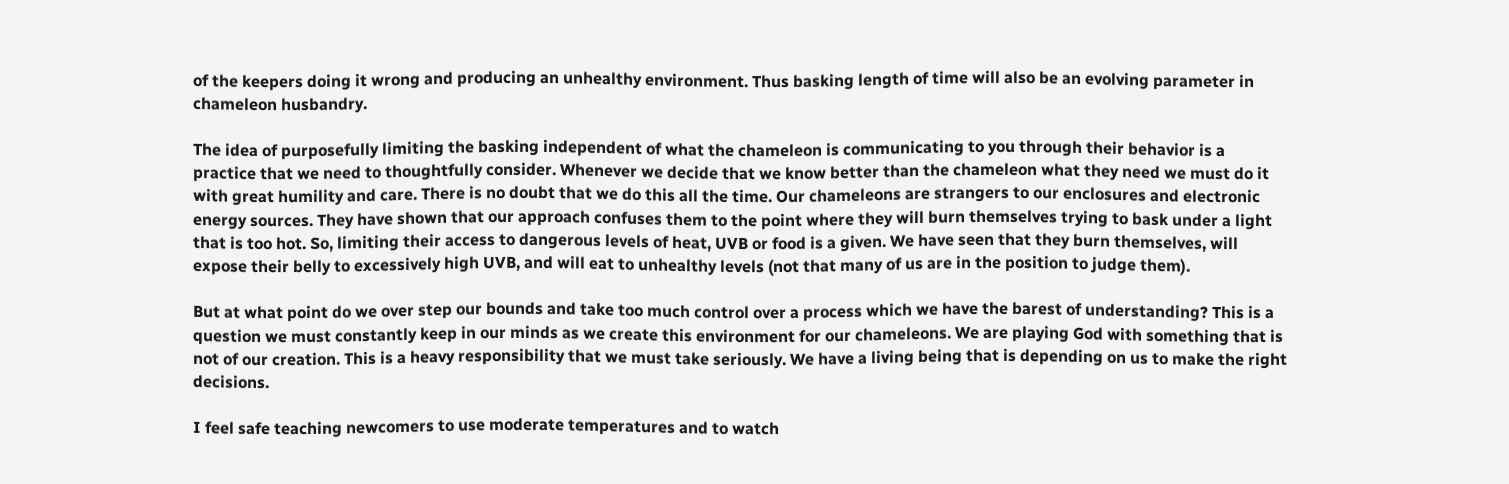of the keepers doing it wrong and producing an unhealthy environment. Thus basking length of time will also be an evolving parameter in chameleon husbandry.

The idea of purposefully limiting the basking independent of what the chameleon is communicating to you through their behavior is a practice that we need to thoughtfully consider. Whenever we decide that we know better than the chameleon what they need we must do it with great humility and care. There is no doubt that we do this all the time. Our chameleons are strangers to our enclosures and electronic energy sources. They have shown that our approach confuses them to the point where they will burn themselves trying to bask under a light that is too hot. So, limiting their access to dangerous levels of heat, UVB or food is a given. We have seen that they burn themselves, will expose their belly to excessively high UVB, and will eat to unhealthy levels (not that many of us are in the position to judge them).

But at what point do we over step our bounds and take too much control over a process which we have the barest of understanding? This is a question we must constantly keep in our minds as we create this environment for our chameleons. We are playing God with something that is not of our creation. This is a heavy responsibility that we must take seriously. We have a living being that is depending on us to make the right decisions.

I feel safe teaching newcomers to use moderate temperatures and to watch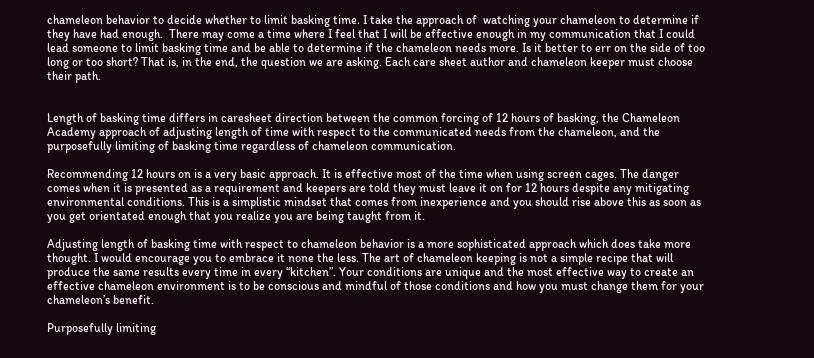chameleon behavior to decide whether to limit basking time. I take the approach of  watching your chameleon to determine if they have had enough.  There may come a time where I feel that I will be effective enough in my communication that I could lead someone to limit basking time and be able to determine if the chameleon needs more. Is it better to err on the side of too long or too short? That is, in the end, the question we are asking. Each care sheet author and chameleon keeper must choose their path.


Length of basking time differs in caresheet direction between the common forcing of 12 hours of basking, the Chameleon Academy approach of adjusting length of time with respect to the communicated needs from the chameleon, and the purposefully limiting of basking time regardless of chameleon communication.

Recommending 12 hours on is a very basic approach. It is effective most of the time when using screen cages. The danger comes when it is presented as a requirement and keepers are told they must leave it on for 12 hours despite any mitigating environmental conditions. This is a simplistic mindset that comes from inexperience and you should rise above this as soon as you get orientated enough that you realize you are being taught from it.

Adjusting length of basking time with respect to chameleon behavior is a more sophisticated approach which does take more thought. I would encourage you to embrace it none the less. The art of chameleon keeping is not a simple recipe that will produce the same results every time in every “kitchen”. Your conditions are unique and the most effective way to create an effective chameleon environment is to be conscious and mindful of those conditions and how you must change them for your chameleon’s benefit.

Purposefully limiting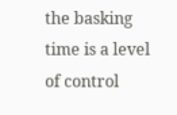the basking time is a level of control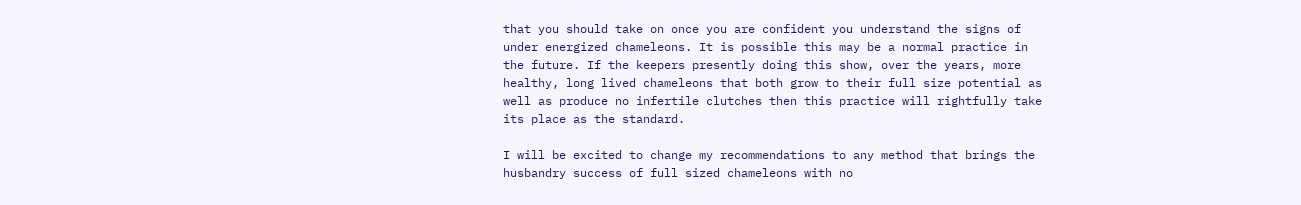that you should take on once you are confident you understand the signs of under energized chameleons. It is possible this may be a normal practice in the future. If the keepers presently doing this show, over the years, more healthy, long lived chameleons that both grow to their full size potential as well as produce no infertile clutches then this practice will rightfully take its place as the standard.

I will be excited to change my recommendations to any method that brings the husbandry success of full sized chameleons with no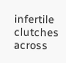infertile clutches across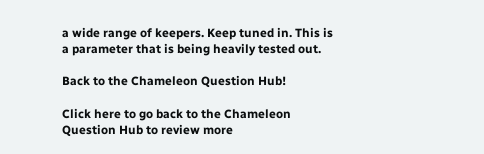a wide range of keepers. Keep tuned in. This is a parameter that is being heavily tested out.

Back to the Chameleon Question Hub!

Click here to go back to the Chameleon Question Hub to review more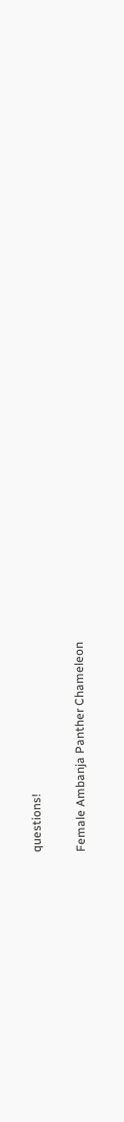questions!

Female Ambanja Panther Chameleon